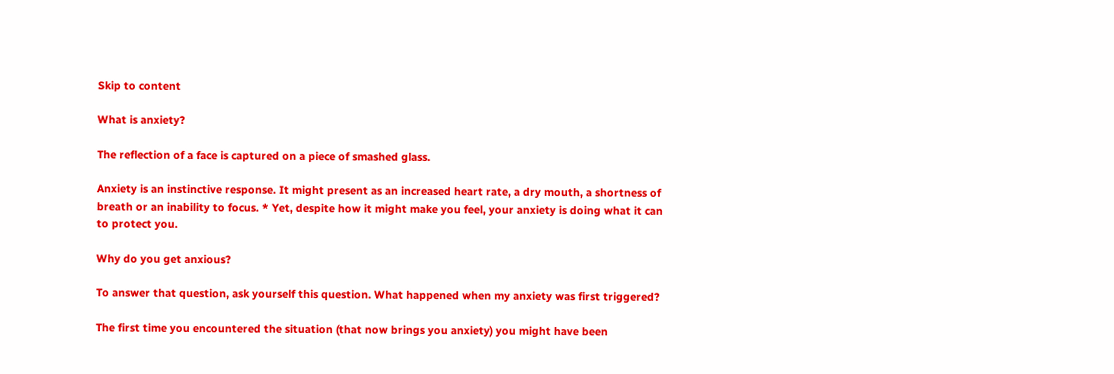Skip to content

What is anxiety?

The reflection of a face is captured on a piece of smashed glass.

Anxiety is an instinctive response. It might present as an increased heart rate, a dry mouth, a shortness of breath or an inability to focus. * Yet, despite how it might make you feel, your anxiety is doing what it can to protect you.

Why do you get anxious?

To answer that question, ask yourself this question. What happened when my anxiety was first triggered?

The first time you encountered the situation (that now brings you anxiety) you might have been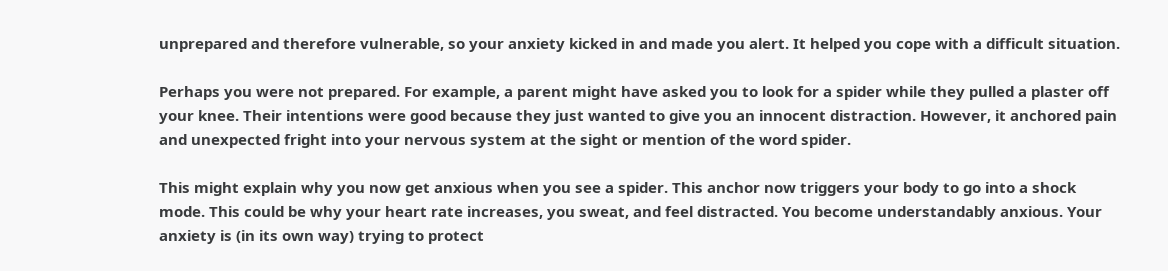unprepared and therefore vulnerable, so your anxiety kicked in and made you alert. It helped you cope with a difficult situation.

Perhaps you were not prepared. For example, a parent might have asked you to look for a spider while they pulled a plaster off your knee. Their intentions were good because they just wanted to give you an innocent distraction. However, it anchored pain and unexpected fright into your nervous system at the sight or mention of the word spider.

This might explain why you now get anxious when you see a spider. This anchor now triggers your body to go into a shock mode. This could be why your heart rate increases, you sweat, and feel distracted. You become understandably anxious. Your anxiety is (in its own way) trying to protect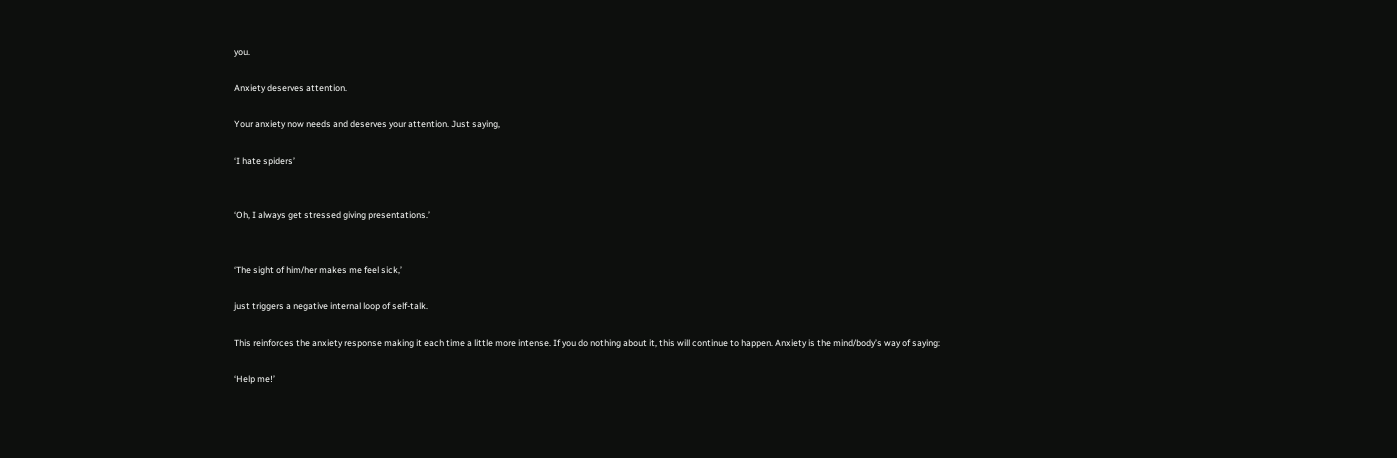you.

Anxiety deserves attention.

Your anxiety now needs and deserves your attention. Just saying,

‘I hate spiders’


‘Oh, I always get stressed giving presentations.’


‘The sight of him/her makes me feel sick,’

just triggers a negative internal loop of self-talk.

This reinforces the anxiety response making it each time a little more intense. If you do nothing about it, this will continue to happen. Anxiety is the mind/body’s way of saying:

‘Help me!’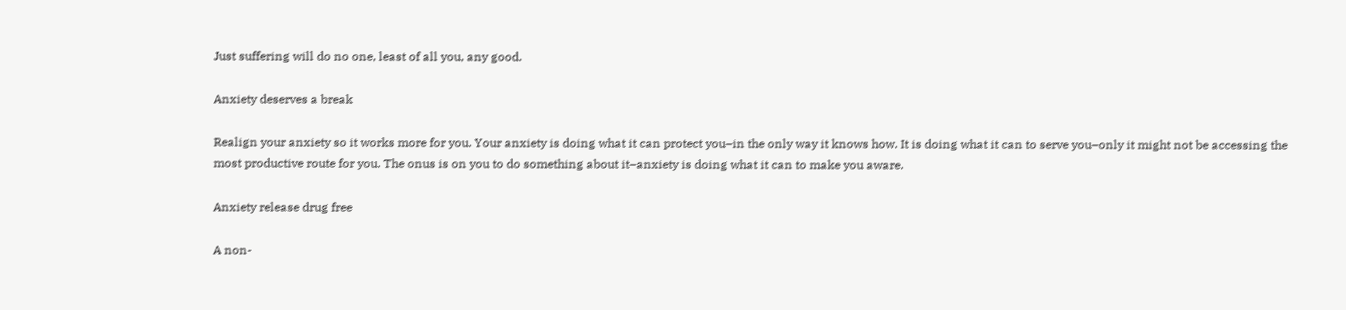Just suffering will do no one, least of all you, any good.

Anxiety deserves a break

Realign your anxiety so it works more for you. Your anxiety is doing what it can protect you–in the only way it knows how. It is doing what it can to serve you–only it might not be accessing the most productive route for you. The onus is on you to do something about it–anxiety is doing what it can to make you aware.

Anxiety release drug free

A non-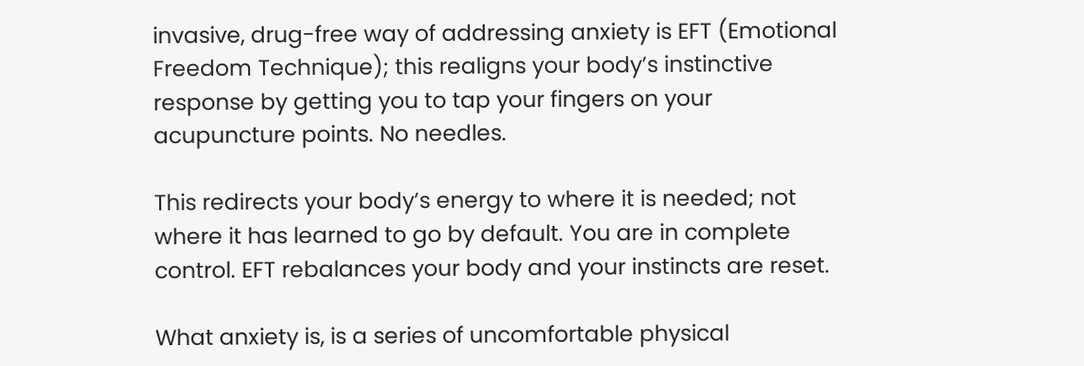invasive, drug-free way of addressing anxiety is EFT (Emotional Freedom Technique); this realigns your body’s instinctive response by getting you to tap your fingers on your acupuncture points. No needles.

This redirects your body’s energy to where it is needed; not where it has learned to go by default. You are in complete control. EFT rebalances your body and your instincts are reset.

What anxiety is, is a series of uncomfortable physical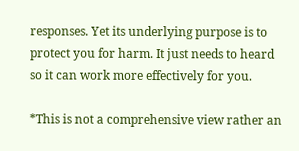responses. Yet its underlying purpose is to protect you for harm. It just needs to heard so it can work more effectively for you.

*This is not a comprehensive view rather an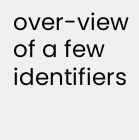over-view of a few identifiers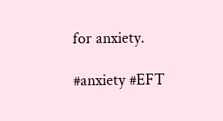for anxiety.

#anxiety #EFT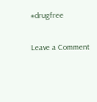#drugfree

Leave a Comment